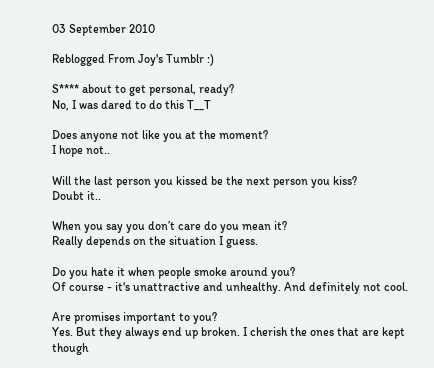03 September 2010

Reblogged From Joy's Tumblr :)

S**** about to get personal, ready?
No, I was dared to do this T__T

Does anyone not like you at the moment?
I hope not..

Will the last person you kissed be the next person you kiss?
Doubt it..

When you say you don’t care do you mean it?
Really depends on the situation I guess.

Do you hate it when people smoke around you?
Of course - it's unattractive and unhealthy. And definitely not cool.

Are promises important to you?
Yes. But they always end up broken. I cherish the ones that are kept though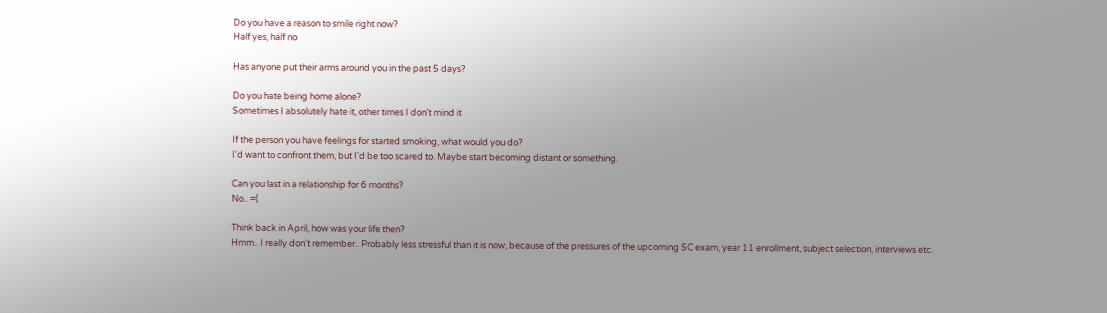Do you have a reason to smile right now?
Half yes, half no

Has anyone put their arms around you in the past 5 days?

Do you hate being home alone?
Sometimes I absolutely hate it, other times I don't mind it

If the person you have feelings for started smoking, what would you do?
I'd want to confront them, but I'd be too scared to. Maybe start becoming distant or something.

Can you last in a relationship for 6 months?
No.. =(

Think back in April, how was your life then?
Hmm.. I really don't remember.. Probably less stressful than it is now, because of the pressures of the upcoming SC exam, year 11 enrollment, subject selection, interviews etc.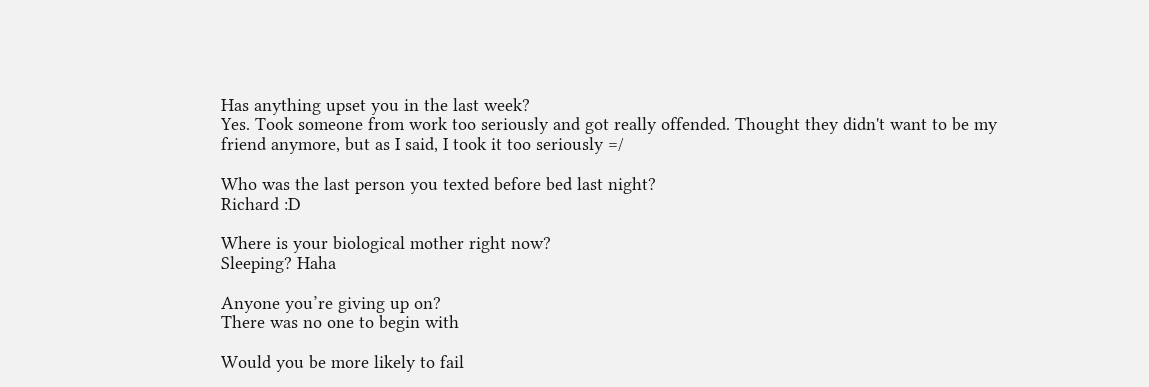Has anything upset you in the last week?
Yes. Took someone from work too seriously and got really offended. Thought they didn't want to be my friend anymore, but as I said, I took it too seriously =/

Who was the last person you texted before bed last night?
Richard :D

Where is your biological mother right now?
Sleeping? Haha

Anyone you’re giving up on?
There was no one to begin with

Would you be more likely to fail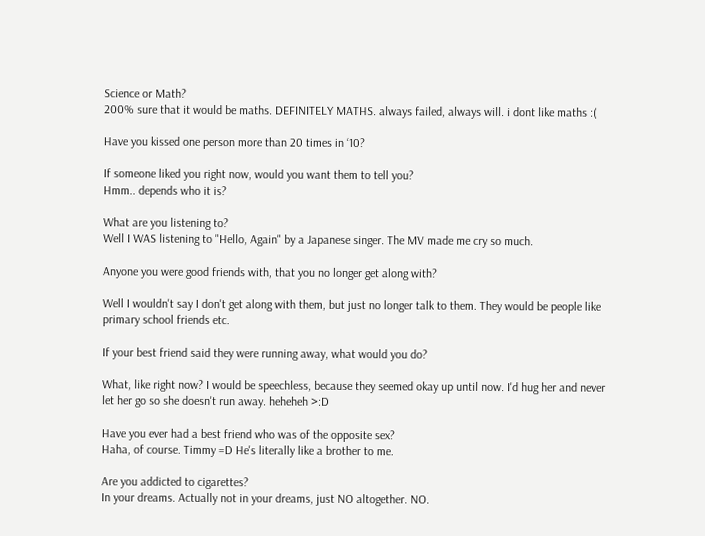Science or Math?
200% sure that it would be maths. DEFINITELY MATHS. always failed, always will. i dont like maths :(

Have you kissed one person more than 20 times in ‘10?

If someone liked you right now, would you want them to tell you?
Hmm.. depends who it is?

What are you listening to?
Well I WAS listening to "Hello, Again" by a Japanese singer. The MV made me cry so much.

Anyone you were good friends with, that you no longer get along with?

Well I wouldn't say I don't get along with them, but just no longer talk to them. They would be people like primary school friends etc.

If your best friend said they were running away, what would you do?

What, like right now? I would be speechless, because they seemed okay up until now. I'd hug her and never let her go so she doesn't run away. heheheh >:D

Have you ever had a best friend who was of the opposite sex?
Haha, of course. Timmy =D He's literally like a brother to me.

Are you addicted to cigarettes?
In your dreams. Actually not in your dreams, just NO altogether. NO.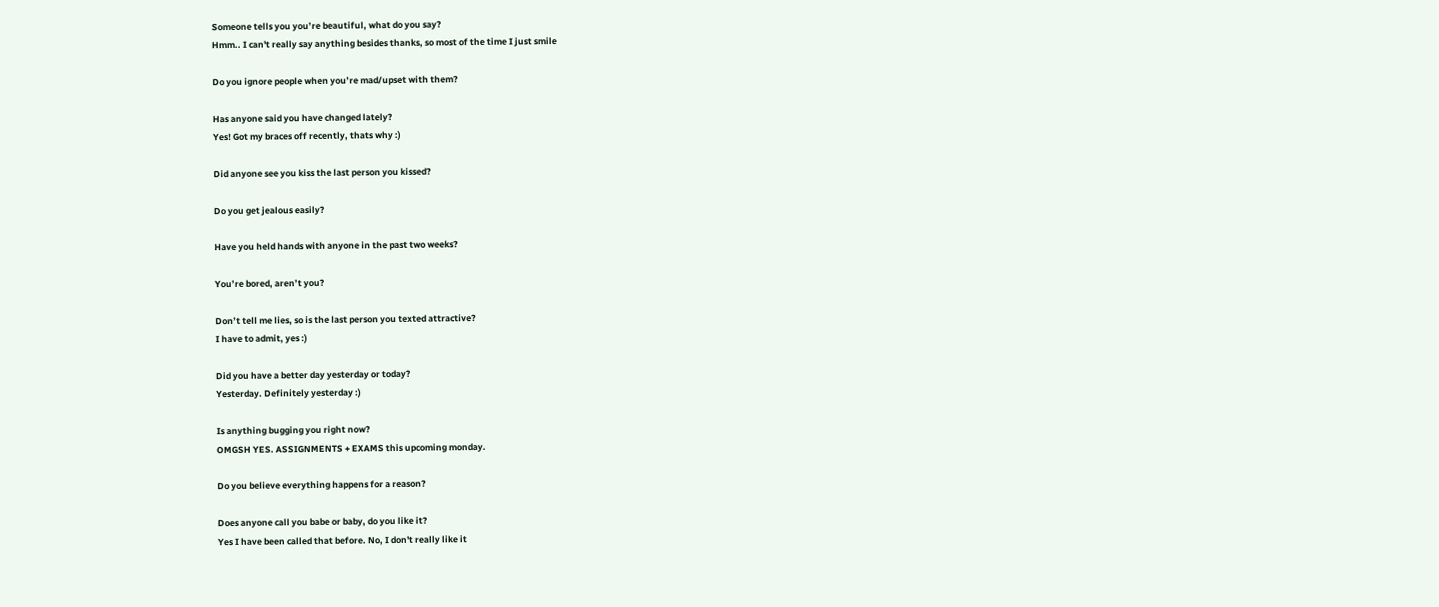Someone tells you you’re beautiful, what do you say?
Hmm.. I can't really say anything besides thanks, so most of the time I just smile

Do you ignore people when you’re mad/upset with them?

Has anyone said you have changed lately?
Yes! Got my braces off recently, thats why :)

Did anyone see you kiss the last person you kissed?

Do you get jealous easily?

Have you held hands with anyone in the past two weeks?

You’re bored, aren’t you?

Don’t tell me lies, so is the last person you texted attractive?
I have to admit, yes :)

Did you have a better day yesterday or today?
Yesterday. Definitely yesterday :)

Is anything bugging you right now?
OMGSH YES. ASSIGNMENTS + EXAMS this upcoming monday.

Do you believe everything happens for a reason?

Does anyone call you babe or baby, do you like it?
Yes I have been called that before. No, I don't really like it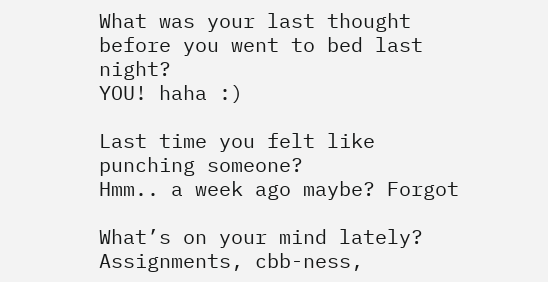What was your last thought before you went to bed last night?
YOU! haha :)

Last time you felt like punching someone?
Hmm.. a week ago maybe? Forgot

What’s on your mind lately?
Assignments, cbb-ness,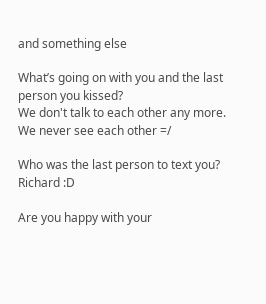and something else

What’s going on with you and the last person you kissed?
We don't talk to each other any more. We never see each other =/

Who was the last person to text you?
Richard :D

Are you happy with your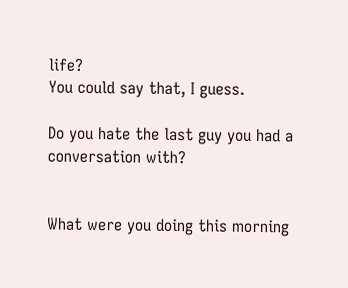life?
You could say that, I guess.

Do you hate the last guy you had a conversation with?


What were you doing this morning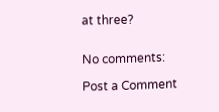at three?


No comments:

Post a Comment